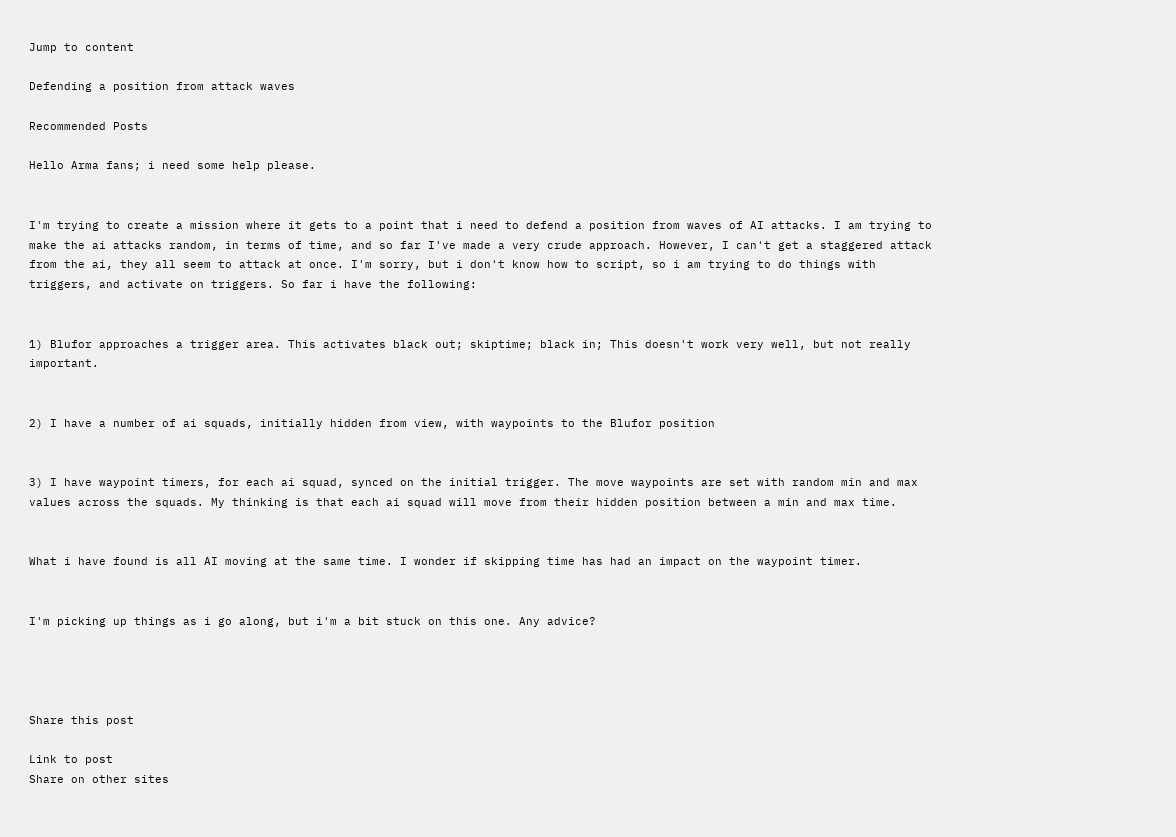Jump to content

Defending a position from attack waves

Recommended Posts

Hello Arma fans; i need some help please.


I'm trying to create a mission where it gets to a point that i need to defend a position from waves of AI attacks. I am trying to make the ai attacks random, in terms of time, and so far I've made a very crude approach. However, I can't get a staggered attack from the ai, they all seem to attack at once. I'm sorry, but i don't know how to script, so i am trying to do things with triggers, and activate on triggers. So far i have the following:


1) Blufor approaches a trigger area. This activates black out; skiptime; black in; This doesn't work very well, but not really important.


2) I have a number of ai squads, initially hidden from view, with waypoints to the Blufor position


3) I have waypoint timers, for each ai squad, synced on the initial trigger. The move waypoints are set with random min and max values across the squads. My thinking is that each ai squad will move from their hidden position between a min and max time.


What i have found is all AI moving at the same time. I wonder if skipping time has had an impact on the waypoint timer.


I'm picking up things as i go along, but i'm a bit stuck on this one. Any advice?




Share this post

Link to post
Share on other sites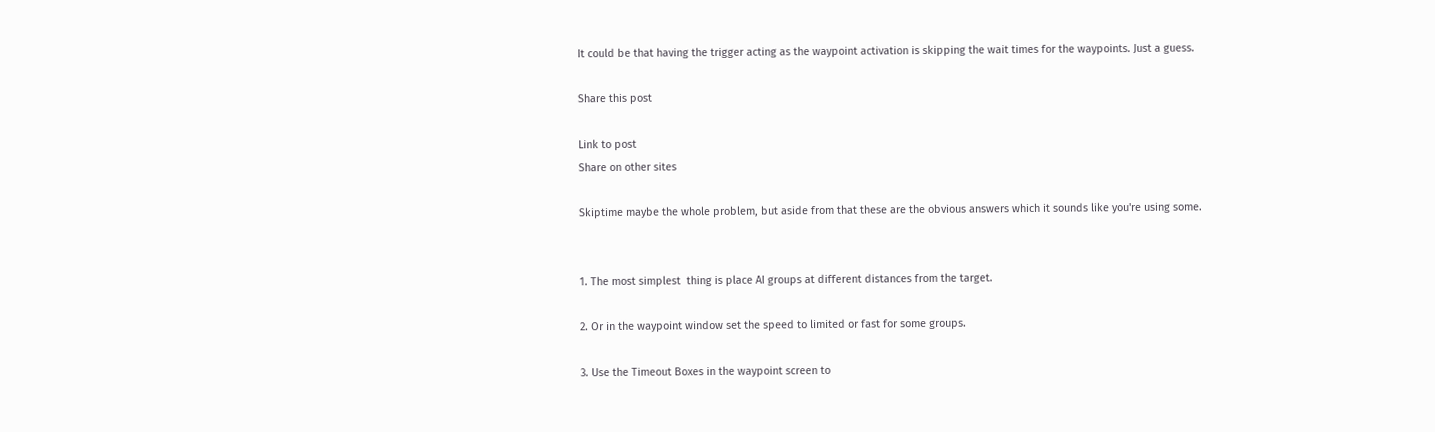It could be that having the trigger acting as the waypoint activation is skipping the wait times for the waypoints. Just a guess.

Share this post

Link to post
Share on other sites

Skiptime maybe the whole problem, but aside from that these are the obvious answers which it sounds like you're using some.


1. The most simplest  thing is place AI groups at different distances from the target.

2. Or in the waypoint window set the speed to limited or fast for some groups.

3. Use the Timeout Boxes in the waypoint screen to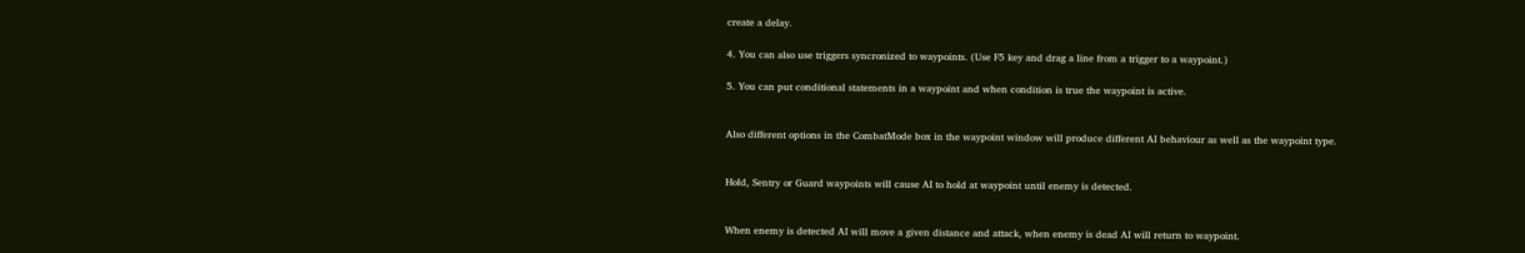create a delay.

4. You can also use triggers syncronized to waypoints. (Use F5 key and drag a line from a trigger to a waypoint.)

5. You can put conditional statements in a waypoint and when condition is true the waypoint is active.


Also different options in the CombatMode box in the waypoint window will produce different AI behaviour as well as the waypoint type.


Hold, Sentry or Guard waypoints will cause AI to hold at waypoint until enemy is detected.


When enemy is detected AI will move a given distance and attack, when enemy is dead AI will return to waypoint.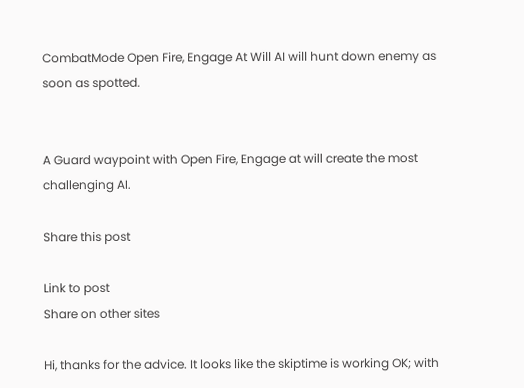CombatMode Open Fire, Engage At Will AI will hunt down enemy as soon as spotted.


A Guard waypoint with Open Fire, Engage at will create the most challenging AI.

Share this post

Link to post
Share on other sites

Hi, thanks for the advice. It looks like the skiptime is working OK; with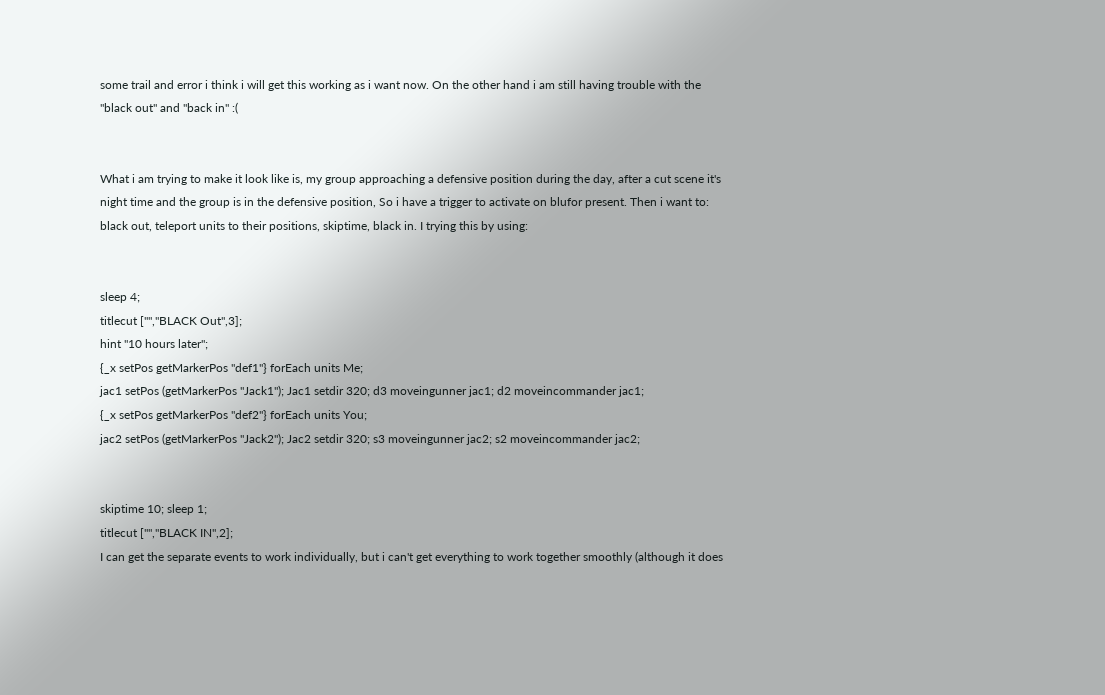some trail and error i think i will get this working as i want now. On the other hand i am still having trouble with the "black out" and "back in" :(


What i am trying to make it look like is, my group approaching a defensive position during the day, after a cut scene it's night time and the group is in the defensive position, So i have a trigger to activate on blufor present. Then i want to: black out, teleport units to their positions, skiptime, black in. I trying this by using:


sleep 4;
titlecut ["","BLACK Out",3];
hint "10 hours later";
{_x setPos getMarkerPos "def1"} forEach units Me;
jac1 setPos (getMarkerPos "Jack1"); Jac1 setdir 320; d3 moveingunner jac1; d2 moveincommander jac1;
{_x setPos getMarkerPos "def2"} forEach units You;
jac2 setPos (getMarkerPos "Jack2"); Jac2 setdir 320; s3 moveingunner jac2; s2 moveincommander jac2;


skiptime 10; sleep 1;
titlecut ["","BLACK IN",2];
I can get the separate events to work individually, but i can't get everything to work together smoothly (although it does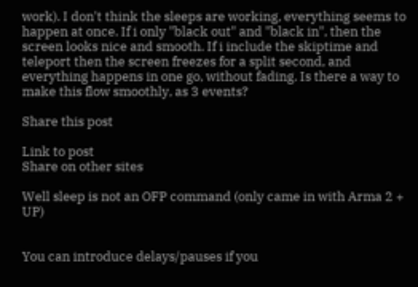work). I don't think the sleeps are working, everything seems to happen at once. If i only "black out" and "black in", then the screen looks nice and smooth. If i include the skiptime and teleport then the screen freezes for a split second, and everything happens in one go, without fading. Is there a way to make this flow smoothly, as 3 events?

Share this post

Link to post
Share on other sites

Well sleep is not an OFP command (only came in with Arma 2 + UP)


You can introduce delays/pauses if you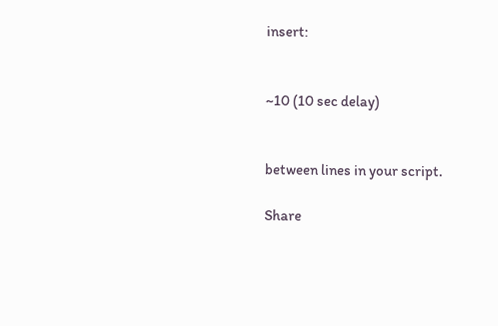insert:


~10 (10 sec delay)


between lines in your script.

Share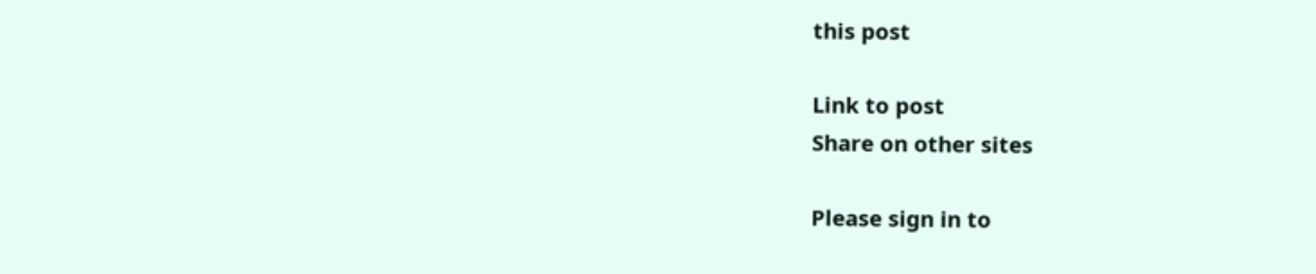this post

Link to post
Share on other sites

Please sign in to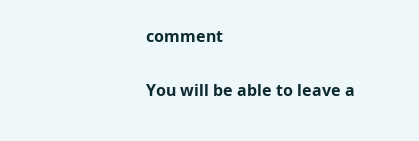comment

You will be able to leave a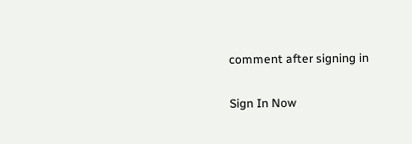comment after signing in

Sign In Now